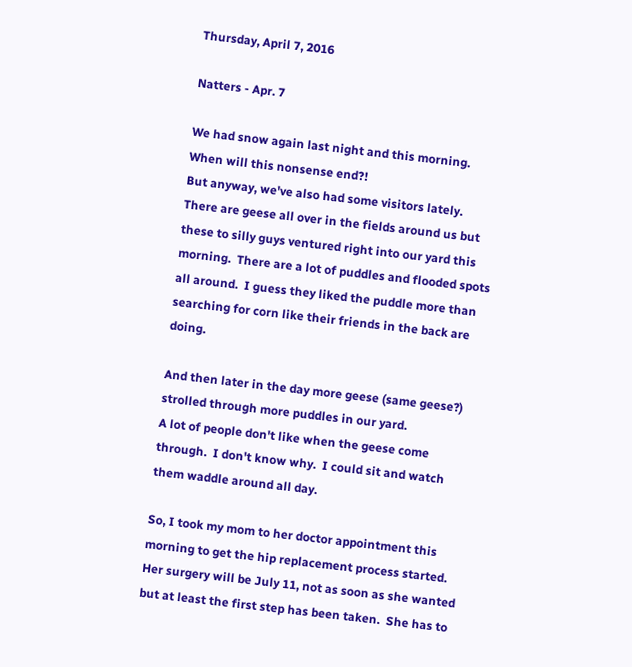Thursday, April 7, 2016

Natters - Apr. 7

We had snow again last night and this morning.  When will this nonsense end?!
But anyway, we've also had some visitors lately.  There are geese all over in the fields around us but these to silly guys ventured right into our yard this morning.  There are a lot of puddles and flooded spots all around.  I guess they liked the puddle more than searching for corn like their friends in the back are doing.

And then later in the day more geese (same geese?) strolled through more puddles in our yard.
A lot of people don't like when the geese come through.  I don't know why.  I could sit and watch them waddle around all day.

So, I took my mom to her doctor appointment this morning to get the hip replacement process started.  Her surgery will be July 11, not as soon as she wanted but at least the first step has been taken.  She has to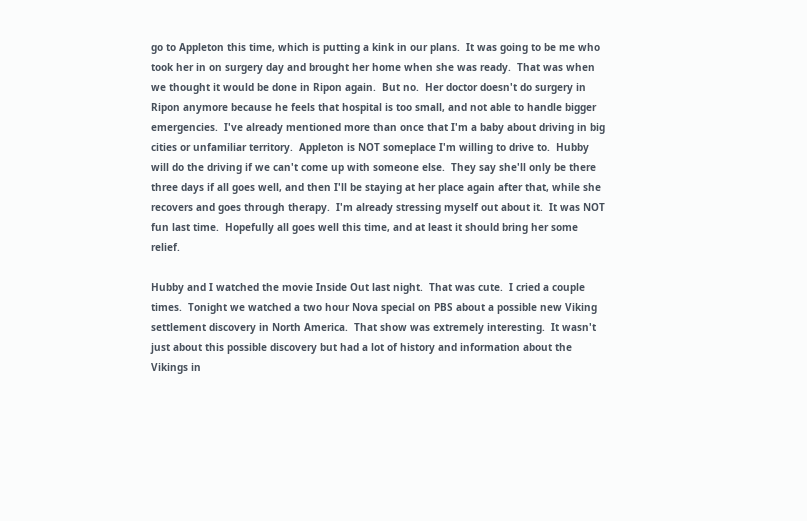go to Appleton this time, which is putting a kink in our plans.  It was going to be me who took her in on surgery day and brought her home when she was ready.  That was when we thought it would be done in Ripon again.  But no.  Her doctor doesn't do surgery in Ripon anymore because he feels that hospital is too small, and not able to handle bigger emergencies.  I've already mentioned more than once that I'm a baby about driving in big cities or unfamiliar territory.  Appleton is NOT someplace I'm willing to drive to.  Hubby will do the driving if we can't come up with someone else.  They say she'll only be there three days if all goes well, and then I'll be staying at her place again after that, while she recovers and goes through therapy.  I'm already stressing myself out about it.  It was NOT fun last time.  Hopefully all goes well this time, and at least it should bring her some relief.

Hubby and I watched the movie Inside Out last night.  That was cute.  I cried a couple times.  Tonight we watched a two hour Nova special on PBS about a possible new Viking settlement discovery in North America.  That show was extremely interesting.  It wasn't just about this possible discovery but had a lot of history and information about the Vikings in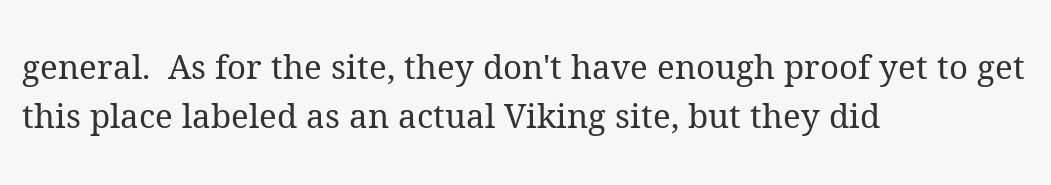general.  As for the site, they don't have enough proof yet to get this place labeled as an actual Viking site, but they did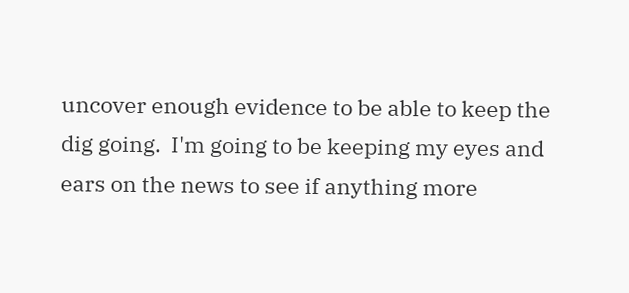uncover enough evidence to be able to keep the dig going.  I'm going to be keeping my eyes and ears on the news to see if anything more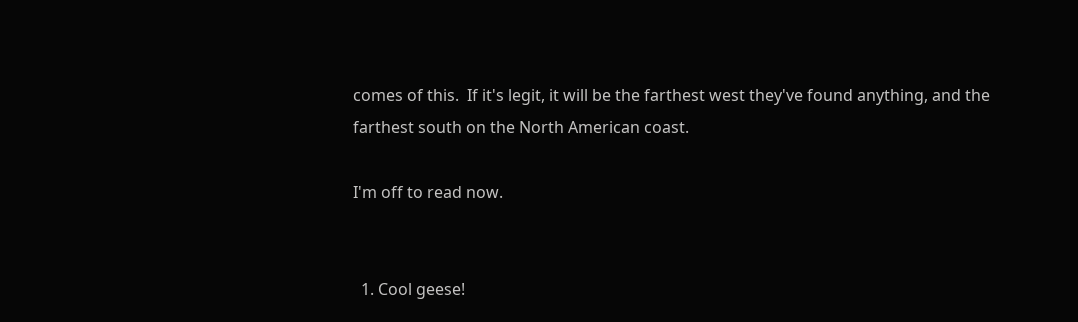comes of this.  If it's legit, it will be the farthest west they've found anything, and the farthest south on the North American coast.

I'm off to read now.


  1. Cool geese!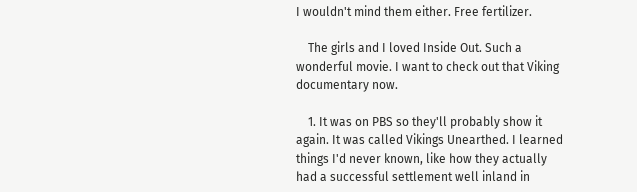I wouldn't mind them either. Free fertilizer.

    The girls and I loved Inside Out. Such a wonderful movie. I want to check out that Viking documentary now.

    1. It was on PBS so they'll probably show it again. It was called Vikings Unearthed. I learned things I'd never known, like how they actually had a successful settlement well inland in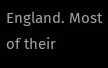England. Most of their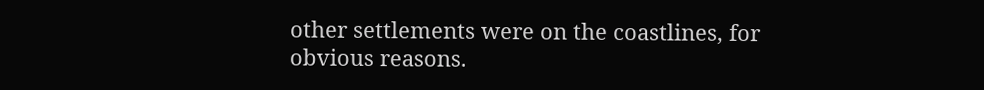other settlements were on the coastlines, for obvious reasons.